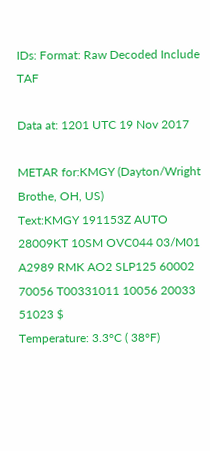IDs: Format: Raw Decoded Include TAF

Data at: 1201 UTC 19 Nov 2017

METAR for:KMGY (Dayton/Wright Brothe, OH, US)
Text:KMGY 191153Z AUTO 28009KT 10SM OVC044 03/M01 A2989 RMK AO2 SLP125 60002 70056 T00331011 10056 20033 51023 $
Temperature: 3.3°C ( 38°F)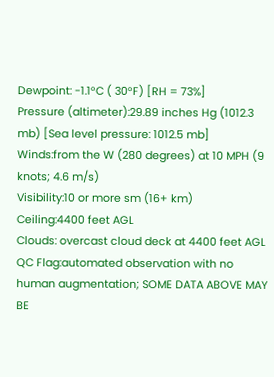Dewpoint: -1.1°C ( 30°F) [RH = 73%]
Pressure (altimeter):29.89 inches Hg (1012.3 mb) [Sea level pressure: 1012.5 mb]
Winds:from the W (280 degrees) at 10 MPH (9 knots; 4.6 m/s)
Visibility:10 or more sm (16+ km)
Ceiling:4400 feet AGL
Clouds: overcast cloud deck at 4400 feet AGL
QC Flag:automated observation with no human augmentation; SOME DATA ABOVE MAY BE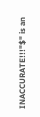INACCURATE!!!"$" is an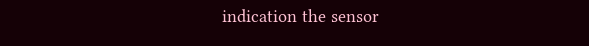indication the sensor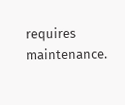requires maintenance.